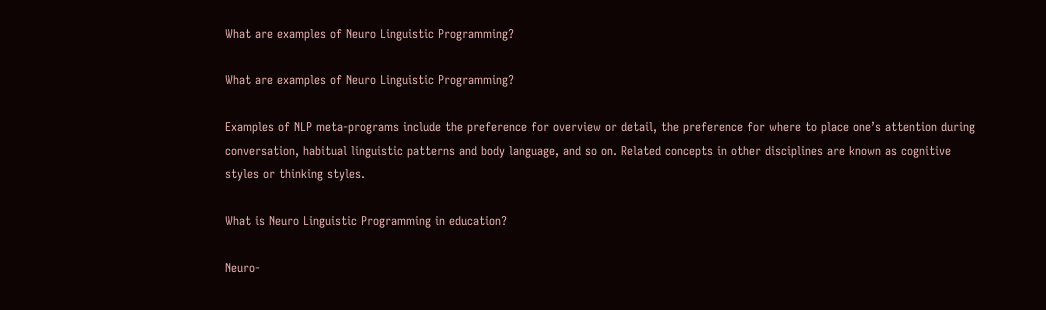What are examples of Neuro Linguistic Programming?

What are examples of Neuro Linguistic Programming?

Examples of NLP meta-programs include the preference for overview or detail, the preference for where to place one’s attention during conversation, habitual linguistic patterns and body language, and so on. Related concepts in other disciplines are known as cognitive styles or thinking styles.

What is Neuro Linguistic Programming in education?

Neuro-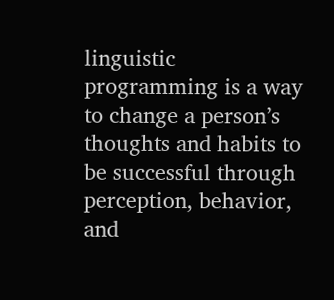linguistic programming is a way to change a person’s thoughts and habits to be successful through perception, behavior, and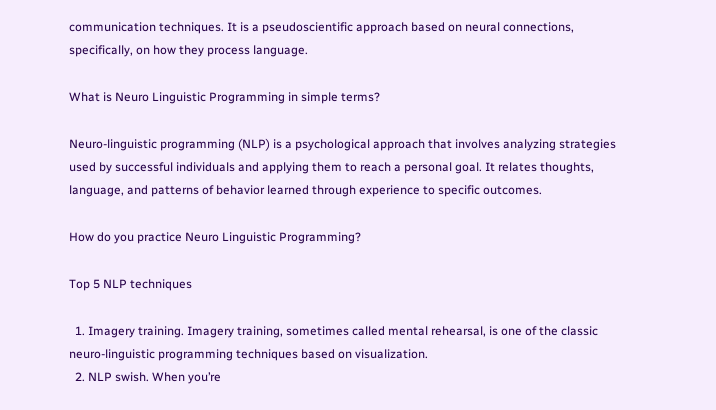communication techniques. It is a pseudoscientific approach based on neural connections, specifically, on how they process language.

What is Neuro Linguistic Programming in simple terms?

Neuro-linguistic programming (NLP) is a psychological approach that involves analyzing strategies used by successful individuals and applying them to reach a personal goal. It relates thoughts, language, and patterns of behavior learned through experience to specific outcomes.

How do you practice Neuro Linguistic Programming?

Top 5 NLP techniques

  1. Imagery training. Imagery training, sometimes called mental rehearsal, is one of the classic neuro-linguistic programming techniques based on visualization.
  2. NLP swish. When you’re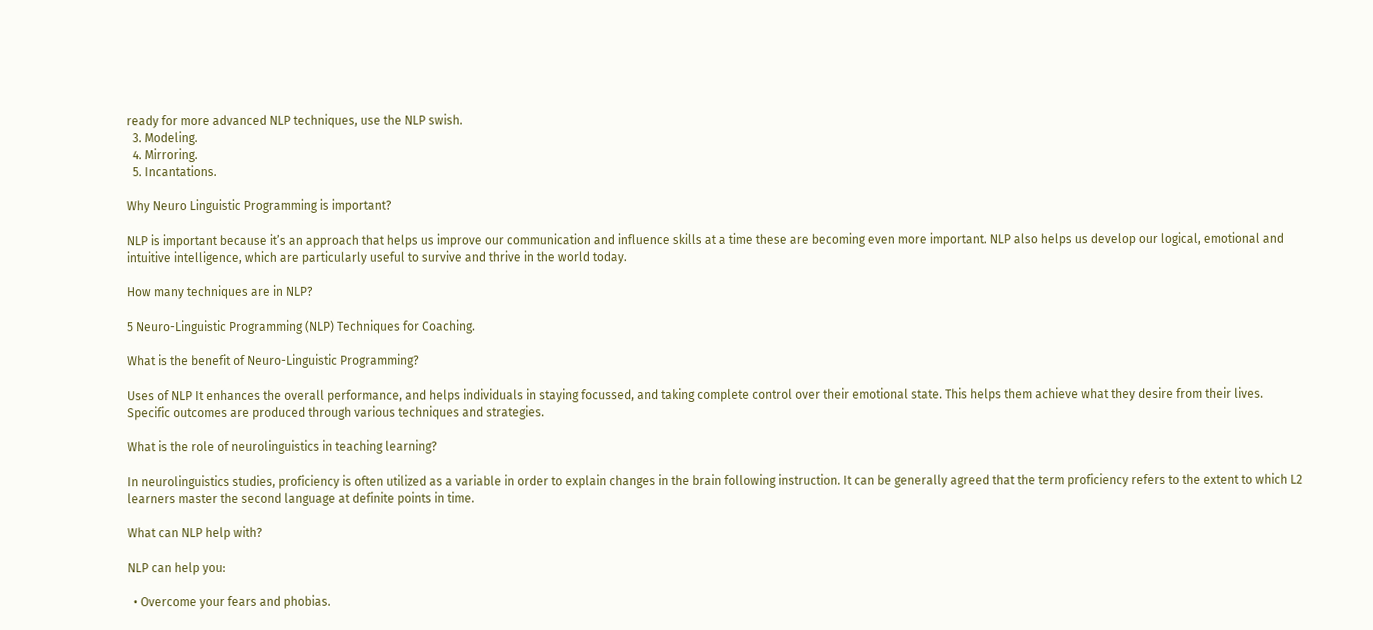ready for more advanced NLP techniques, use the NLP swish.
  3. Modeling.
  4. Mirroring.
  5. Incantations.

Why Neuro Linguistic Programming is important?

NLP is important because it’s an approach that helps us improve our communication and influence skills at a time these are becoming even more important. NLP also helps us develop our logical, emotional and intuitive intelligence, which are particularly useful to survive and thrive in the world today.

How many techniques are in NLP?

5 Neuro-Linguistic Programming (NLP) Techniques for Coaching.

What is the benefit of Neuro-Linguistic Programming?

Uses of NLP It enhances the overall performance, and helps individuals in staying focussed, and taking complete control over their emotional state. This helps them achieve what they desire from their lives. Specific outcomes are produced through various techniques and strategies.

What is the role of neurolinguistics in teaching learning?

In neurolinguistics studies, proficiency is often utilized as a variable in order to explain changes in the brain following instruction. It can be generally agreed that the term proficiency refers to the extent to which L2 learners master the second language at definite points in time.

What can NLP help with?

NLP can help you:

  • Overcome your fears and phobias.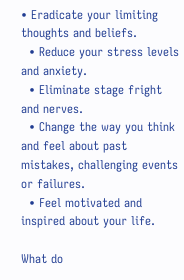• Eradicate your limiting thoughts and beliefs.
  • Reduce your stress levels and anxiety.
  • Eliminate stage fright and nerves.
  • Change the way you think and feel about past mistakes, challenging events or failures.
  • Feel motivated and inspired about your life.

What do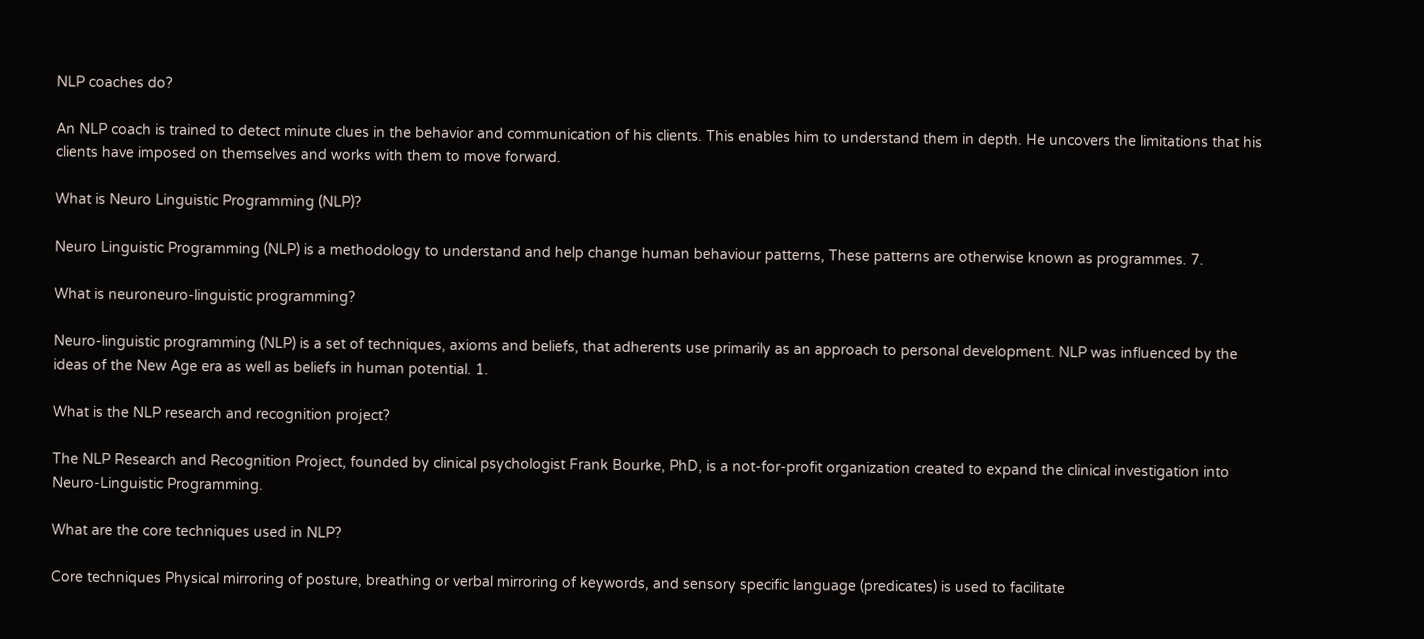NLP coaches do?

An NLP coach is trained to detect minute clues in the behavior and communication of his clients. This enables him to understand them in depth. He uncovers the limitations that his clients have imposed on themselves and works with them to move forward.

What is Neuro Linguistic Programming (NLP)?

Neuro Linguistic Programming (NLP) is a methodology to understand and help change human behaviour patterns, These patterns are otherwise known as programmes. 7.

What is neuroneuro-linguistic programming?

Neuro-linguistic programming (NLP) is a set of techniques, axioms and beliefs, that adherents use primarily as an approach to personal development. NLP was influenced by the ideas of the New Age era as well as beliefs in human potential. 1.

What is the NLP research and recognition project?

The NLP Research and Recognition Project, founded by clinical psychologist Frank Bourke, PhD, is a not-for-profit organization created to expand the clinical investigation into Neuro-Linguistic Programming.

What are the core techniques used in NLP?

Core techniques Physical mirroring of posture, breathing or verbal mirroring of keywords, and sensory specific language (predicates) is used to facilitate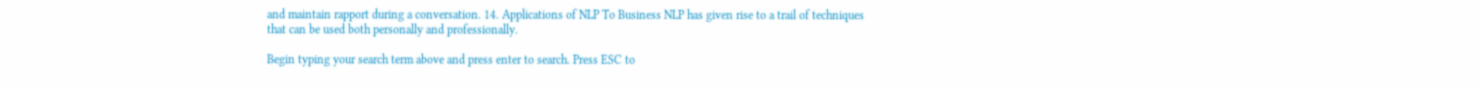and maintain rapport during a conversation. 14. Applications of NLP To Business NLP has given rise to a trail of techniques that can be used both personally and professionally.

Begin typing your search term above and press enter to search. Press ESC to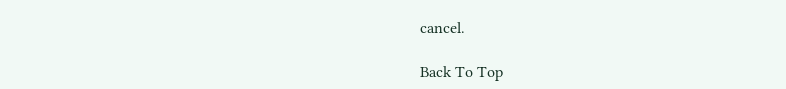cancel.

Back To Top